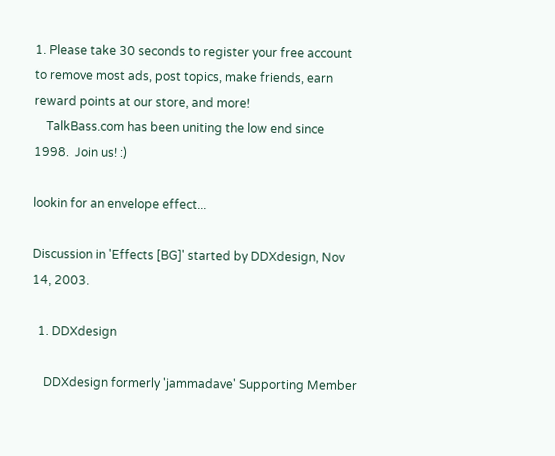1. Please take 30 seconds to register your free account to remove most ads, post topics, make friends, earn reward points at our store, and more!
    TalkBass.com has been uniting the low end since 1998.  Join us! :)

lookin for an envelope effect...

Discussion in 'Effects [BG]' started by DDXdesign, Nov 14, 2003.

  1. DDXdesign

    DDXdesign formerly 'jammadave' Supporting Member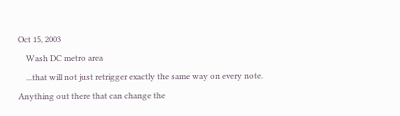Oct 15, 2003
    Wash DC metro area
    ...that will not just retrigger exactly the same way on every note. Anything out there that can change the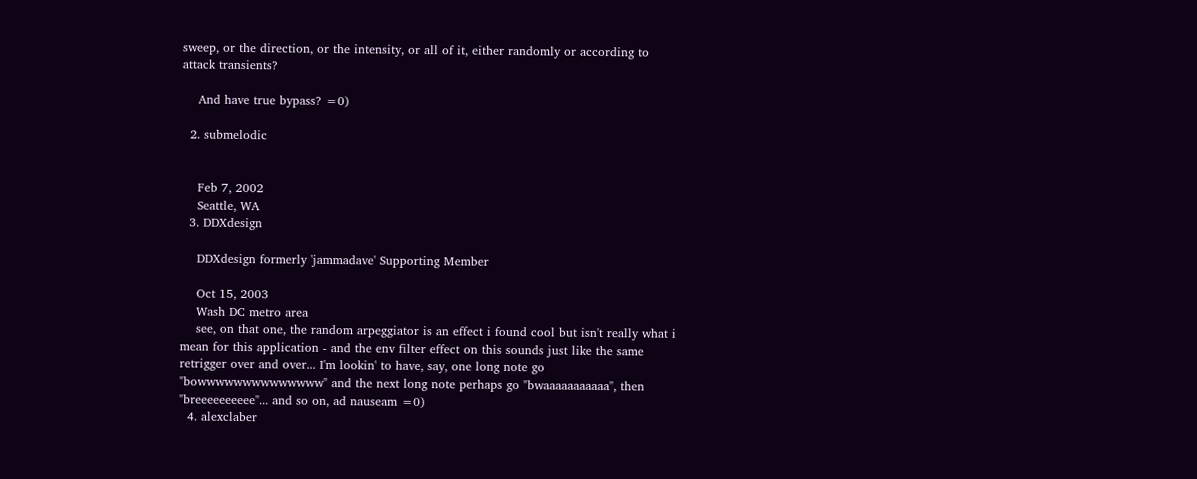sweep, or the direction, or the intensity, or all of it, either randomly or according to attack transients?

    And have true bypass? =0)

  2. submelodic


    Feb 7, 2002
    Seattle, WA
  3. DDXdesign

    DDXdesign formerly 'jammadave' Supporting Member

    Oct 15, 2003
    Wash DC metro area
    see, on that one, the random arpeggiator is an effect i found cool but isn't really what i mean for this application - and the env filter effect on this sounds just like the same retrigger over and over... I'm lookin' to have, say, one long note go "bowwwwwwwwwwwwww" and the next long note perhaps go "bwaaaaaaaaaaa", then "breeeeeeeeee"... and so on, ad nauseam =0)
  4. alexclaber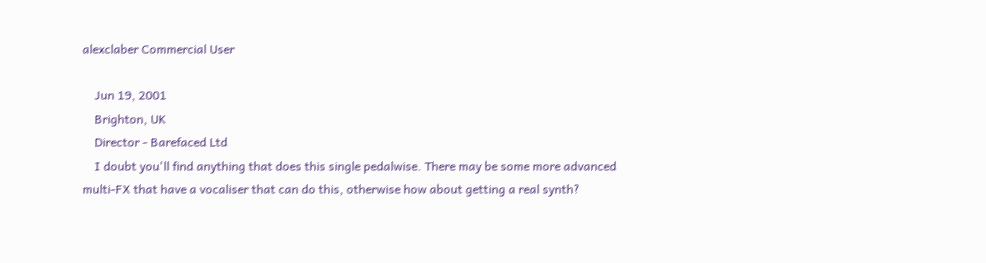alexclaber Commercial User

    Jun 19, 2001
    Brighton, UK
    Director - Barefaced Ltd
    I doubt you'll find anything that does this single pedalwise. There may be some more advanced multi-FX that have a vocaliser that can do this, otherwise how about getting a real synth?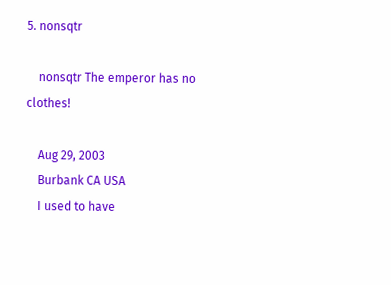5. nonsqtr

    nonsqtr The emperor has no clothes!

    Aug 29, 2003
    Burbank CA USA
    I used to have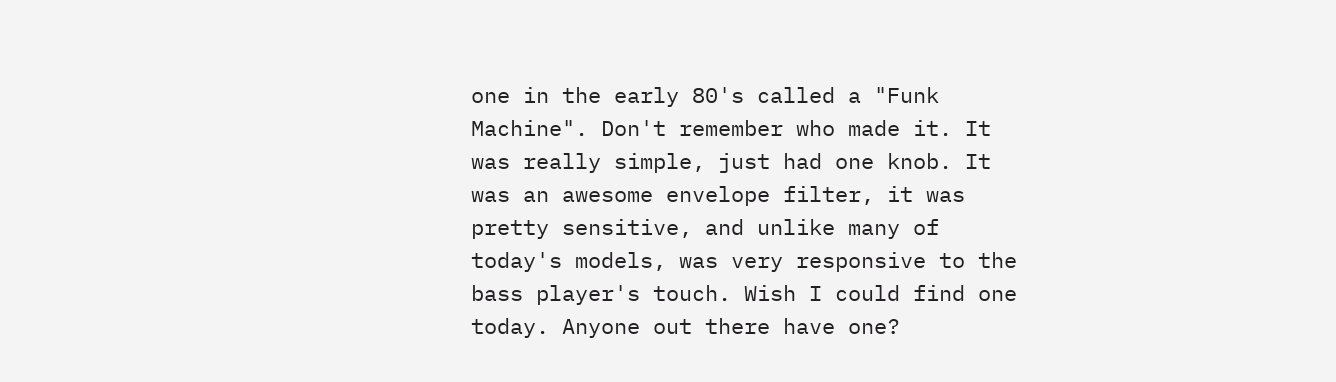one in the early 80's called a "Funk Machine". Don't remember who made it. It was really simple, just had one knob. It was an awesome envelope filter, it was pretty sensitive, and unlike many of today's models, was very responsive to the bass player's touch. Wish I could find one today. Anyone out there have one?